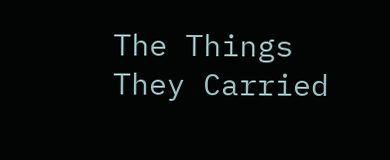The Things They Carried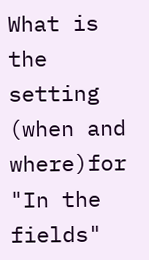What is the setting (when and where)for "In the fields"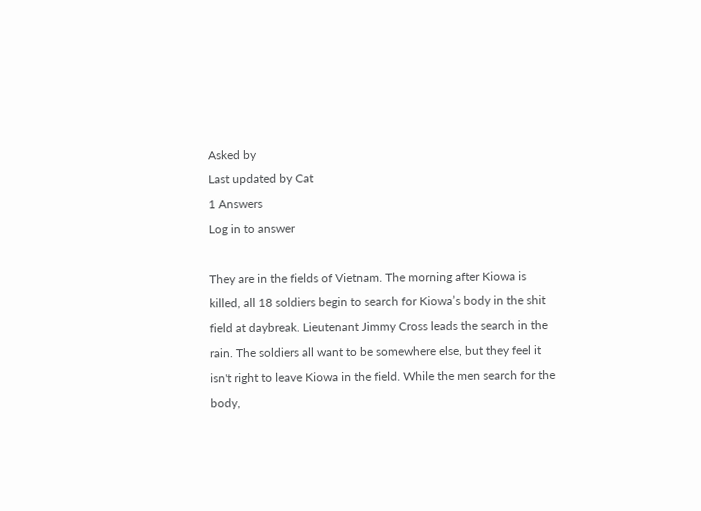Asked by
Last updated by Cat
1 Answers
Log in to answer

They are in the fields of Vietnam. The morning after Kiowa is killed, all 18 soldiers begin to search for Kiowa’s body in the shit field at daybreak. Lieutenant Jimmy Cross leads the search in the rain. The soldiers all want to be somewhere else, but they feel it isn't right to leave Kiowa in the field. While the men search for the body,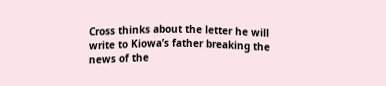Cross thinks about the letter he will write to Kiowa’s father breaking the news of the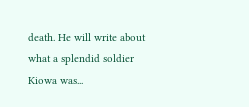death. He will write about what a splendid soldier Kiowa was...